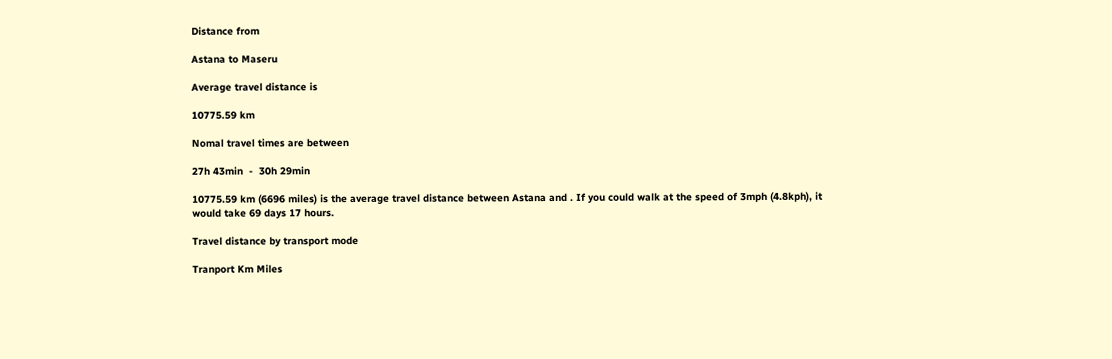Distance from

Astana to Maseru

Average travel distance is

10775.59 km

Nomal travel times are between

27h 43min  -  30h 29min

10775.59 km (6696 miles) is the average travel distance between Astana and . If you could walk at the speed of 3mph (4.8kph), it would take 69 days 17 hours.

Travel distance by transport mode

Tranport Km Miles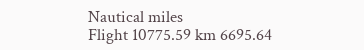Nautical miles
Flight 10775.59 km 6695.64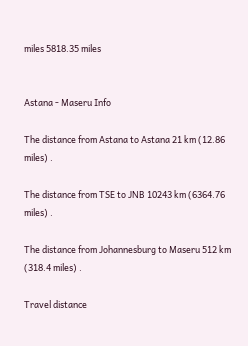miles 5818.35 miles


Astana - Maseru Info

The distance from Astana to Astana 21 km (12.86 miles) .

The distance from TSE to JNB 10243 km (6364.76 miles) .

The distance from Johannesburg to Maseru 512 km (318.4 miles) .

Travel distance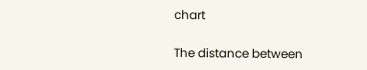chart

The distance between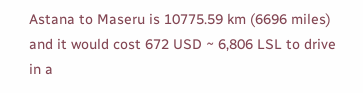Astana to Maseru is 10775.59 km (6696 miles) and it would cost 672 USD ~ 6,806 LSL to drive in a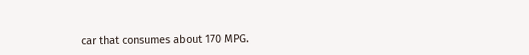car that consumes about 170 MPG.